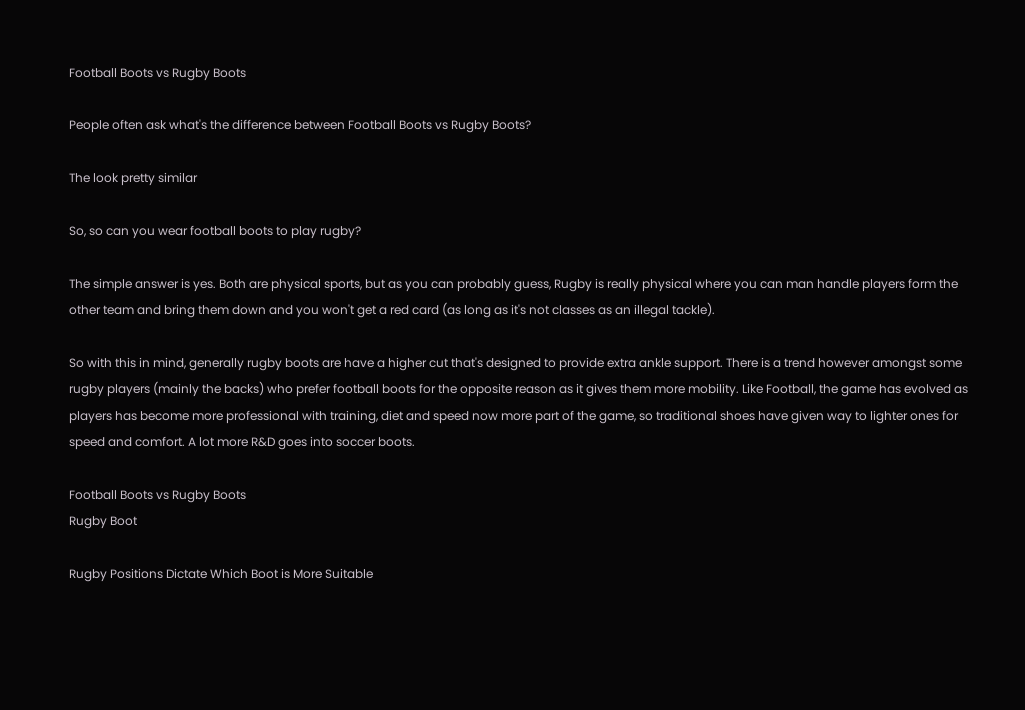Football Boots vs Rugby Boots

People often ask what's the difference between Football Boots vs Rugby Boots?

The look pretty similar

So, so can you wear football boots to play rugby?

The simple answer is yes. Both are physical sports, but as you can probably guess, Rugby is really physical where you can man handle players form the other team and bring them down and you won't get a red card (as long as it's not classes as an illegal tackle).

So with this in mind, generally rugby boots are have a higher cut that's designed to provide extra ankle support. There is a trend however amongst some rugby players (mainly the backs) who prefer football boots for the opposite reason as it gives them more mobility. Like Football, the game has evolved as players has become more professional with training, diet and speed now more part of the game, so traditional shoes have given way to lighter ones for speed and comfort. A lot more R&D goes into soccer boots.

Football Boots vs Rugby Boots
Rugby Boot

Rugby Positions Dictate Which Boot is More Suitable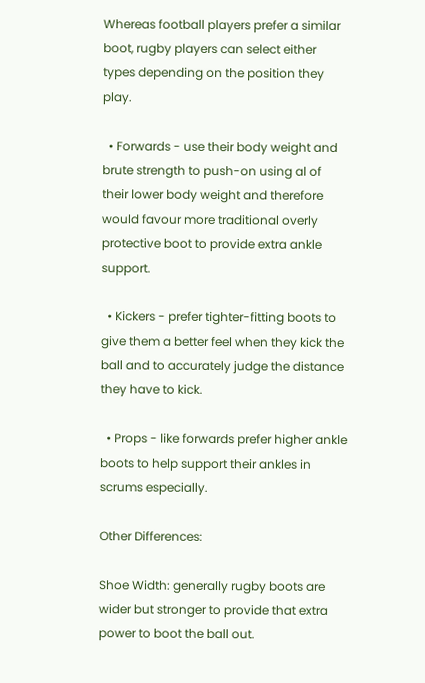Whereas football players prefer a similar boot, rugby players can select either types depending on the position they play.

  • Forwards - use their body weight and brute strength to push-on using al of their lower body weight and therefore would favour more traditional overly protective boot to provide extra ankle support.

  • Kickers - prefer tighter-fitting boots to give them a better feel when they kick the ball and to accurately judge the distance they have to kick.

  • Props - like forwards prefer higher ankle boots to help support their ankles in scrums especially.

Other Differences:

Shoe Width: generally rugby boots are wider but stronger to provide that extra power to boot the ball out.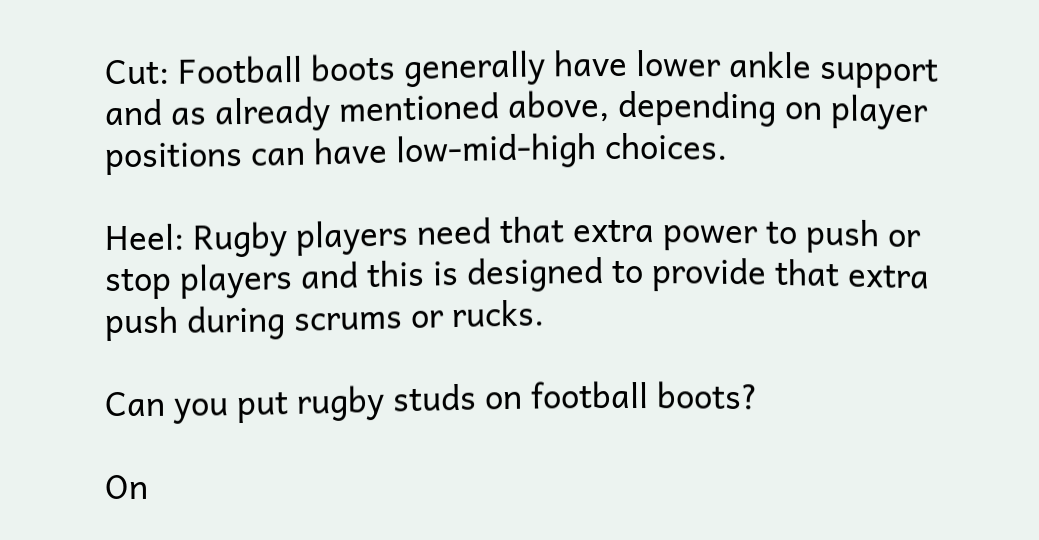Cut: Football boots generally have lower ankle support and as already mentioned above, depending on player positions can have low-mid-high choices.

Heel: Rugby players need that extra power to push or stop players and this is designed to provide that extra push during scrums or rucks.

Can you put rugby studs on football boots?

On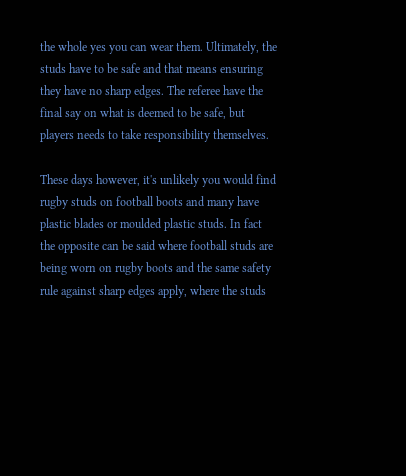the whole yes you can wear them. Ultimately, the studs have to be safe and that means ensuring they have no sharp edges. The referee have the final say on what is deemed to be safe, but players needs to take responsibility themselves.

These days however, it's unlikely you would find rugby studs on football boots and many have plastic blades or moulded plastic studs. In fact the opposite can be said where football studs are being worn on rugby boots and the same safety rule against sharp edges apply, where the studs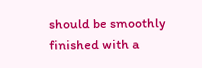should be smoothly finished with a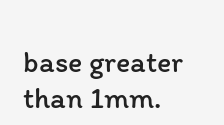base greater than 1mm.